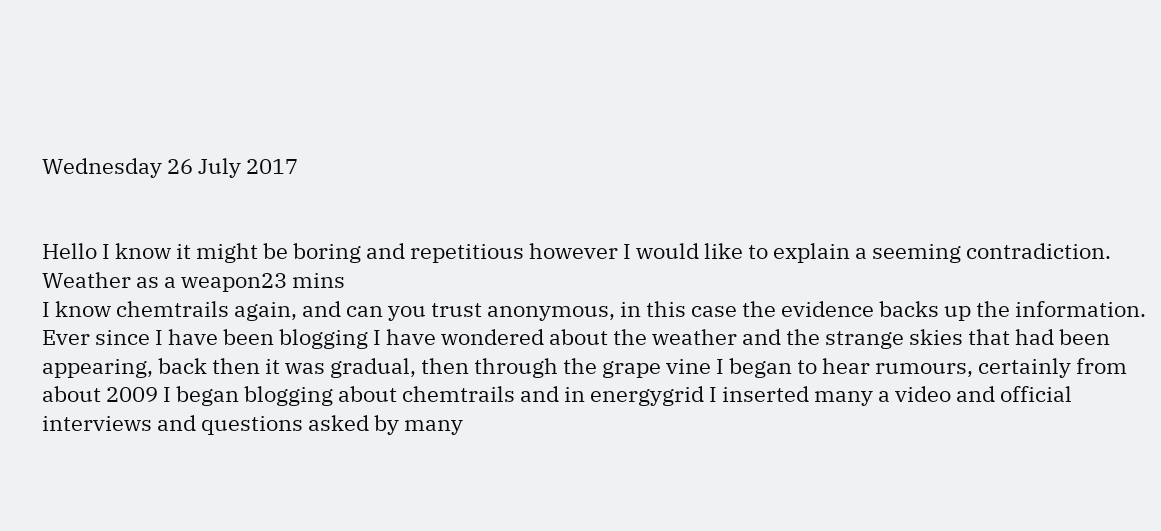Wednesday 26 July 2017


Hello I know it might be boring and repetitious however I would like to explain a seeming contradiction.
Weather as a weapon23 mins
I know chemtrails again, and can you trust anonymous, in this case the evidence backs up the information. Ever since I have been blogging I have wondered about the weather and the strange skies that had been appearing, back then it was gradual, then through the grape vine I began to hear rumours, certainly from about 2009 I began blogging about chemtrails and in energygrid I inserted many a video and official interviews and questions asked by many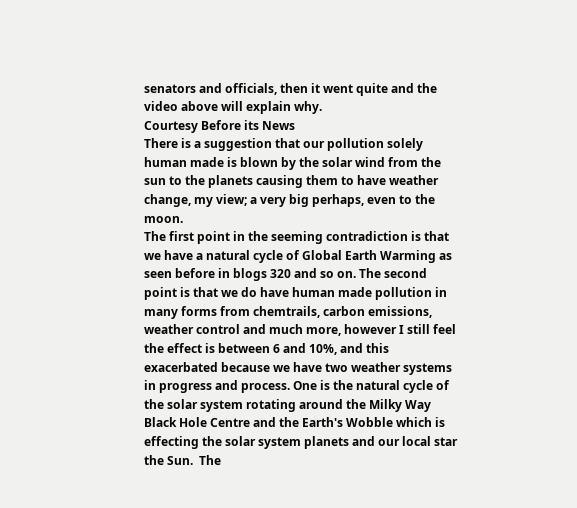senators and officials, then it went quite and the video above will explain why.
Courtesy Before its News
There is a suggestion that our pollution solely human made is blown by the solar wind from the sun to the planets causing them to have weather change, my view; a very big perhaps, even to the moon.
The first point in the seeming contradiction is that we have a natural cycle of Global Earth Warming as seen before in blogs 320 and so on. The second point is that we do have human made pollution in many forms from chemtrails, carbon emissions, weather control and much more, however I still feel the effect is between 6 and 10%, and this exacerbated because we have two weather systems in progress and process. One is the natural cycle of the solar system rotating around the Milky Way Black Hole Centre and the Earth's Wobble which is effecting the solar system planets and our local star the Sun.  The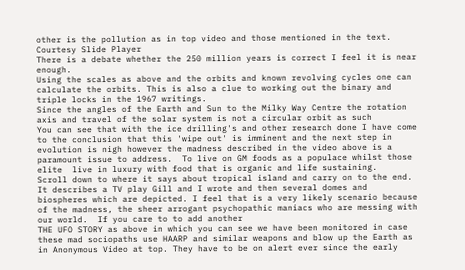other is the pollution as in top video and those mentioned in the text.
Courtesy Slide Player
There is a debate whether the 250 million years is correct I feel it is near enough.
Using the scales as above and the orbits and known revolving cycles one can calculate the orbits. This is also a clue to working out the binary and triple locks in the 1967 writings.
Since the angles of the Earth and Sun to the Milky Way Centre the rotation axis and travel of the solar system is not a circular orbit as such
You can see that with the ice drilling's and other research done I have come to the conclusion that this 'wipe out' is imminent and the next step in evolution is nigh however the madness described in the video above is a paramount issue to address.  To live on GM foods as a populace whilst those elite  live in luxury with food that is organic and life sustaining.
Scroll down to where it says about tropical island and carry on to the end. It describes a TV play Gill and I wrote and then several domes and biospheres which are depicted. I feel that is a very likely scenario because of the madness, the sheer arrogant psychopathic maniacs who are messing with our world.  If you care to to add another
THE UFO STORY as above in which you can see we have been monitored in case these mad sociopaths use HAARP and similar weapons and blow up the Earth as in Anonymous Video at top. They have to be on alert ever since the early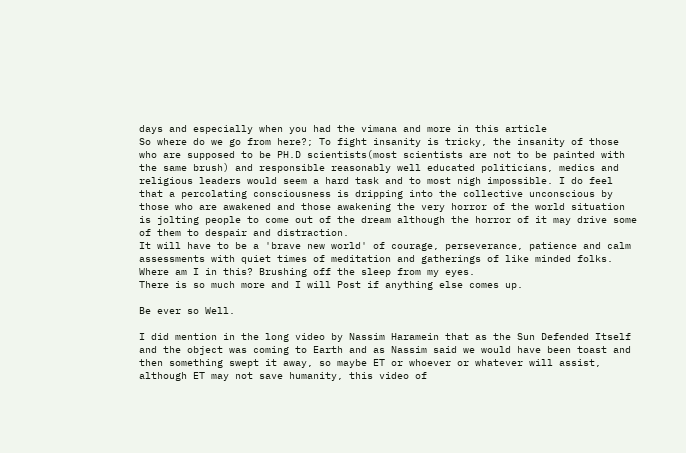days and especially when you had the vimana and more in this article
So where do we go from here?; To fight insanity is tricky, the insanity of those who are supposed to be PH.D scientists(most scientists are not to be painted with the same brush) and responsible reasonably well educated politicians, medics and religious leaders would seem a hard task and to most nigh impossible. I do feel that a percolating consciousness is dripping into the collective unconscious by those who are awakened and those awakening the very horror of the world situation is jolting people to come out of the dream although the horror of it may drive some of them to despair and distraction.
It will have to be a 'brave new world' of courage, perseverance, patience and calm assessments with quiet times of meditation and gatherings of like minded folks. Where am I in this? Brushing off the sleep from my eyes.
There is so much more and I will Post if anything else comes up.

Be ever so Well.

I did mention in the long video by Nassim Haramein that as the Sun Defended Itself and the object was coming to Earth and as Nassim said we would have been toast and then something swept it away, so maybe ET or whoever or whatever will assist, although ET may not save humanity, this video of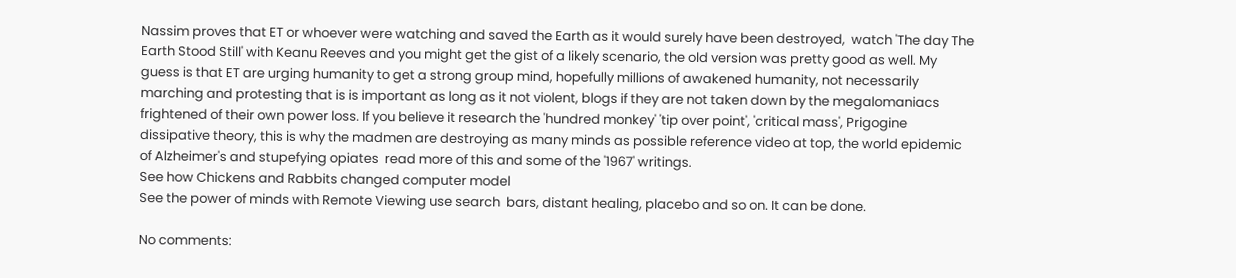Nassim proves that ET or whoever were watching and saved the Earth as it would surely have been destroyed,  watch 'The day The Earth Stood Still' with Keanu Reeves and you might get the gist of a likely scenario, the old version was pretty good as well. My guess is that ET are urging humanity to get a strong group mind, hopefully millions of awakened humanity, not necessarily marching and protesting that is is important as long as it not violent, blogs if they are not taken down by the megalomaniacs frightened of their own power loss. If you believe it research the 'hundred monkey' 'tip over point', 'critical mass', Prigogine dissipative theory, this is why the madmen are destroying as many minds as possible reference video at top, the world epidemic of Alzheimer's and stupefying opiates  read more of this and some of the '1967' writings.
See how Chickens and Rabbits changed computer model
See the power of minds with Remote Viewing use search  bars, distant healing, placebo and so on. It can be done.

No comments: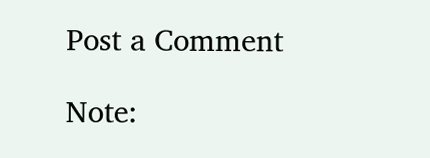Post a Comment

Note: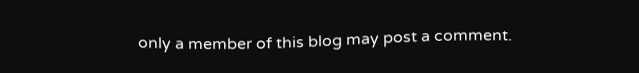only a member of this blog may post a comment.